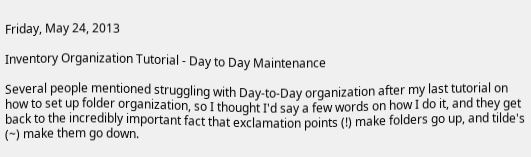Friday, May 24, 2013

Inventory Organization Tutorial - Day to Day Maintenance

Several people mentioned struggling with Day-to-Day organization after my last tutorial on how to set up folder organization, so I thought I'd say a few words on how I do it, and they get back to the incredibly important fact that exclamation points (!) make folders go up, and tilde's (~) make them go down.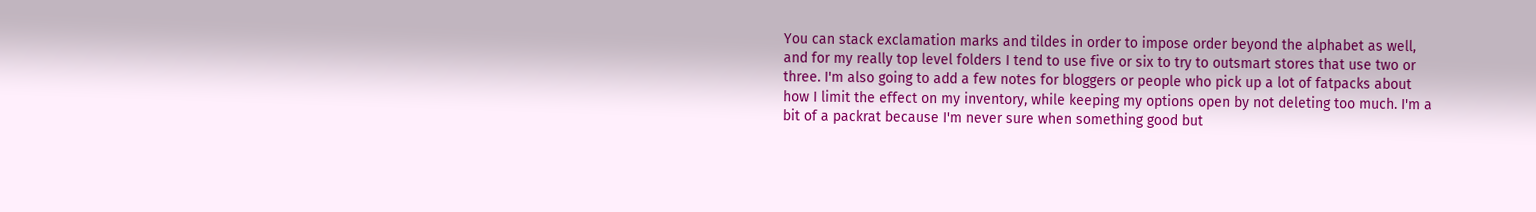You can stack exclamation marks and tildes in order to impose order beyond the alphabet as well, and for my really top level folders I tend to use five or six to try to outsmart stores that use two or three. I'm also going to add a few notes for bloggers or people who pick up a lot of fatpacks about how I limit the effect on my inventory, while keeping my options open by not deleting too much. I'm a bit of a packrat because I'm never sure when something good but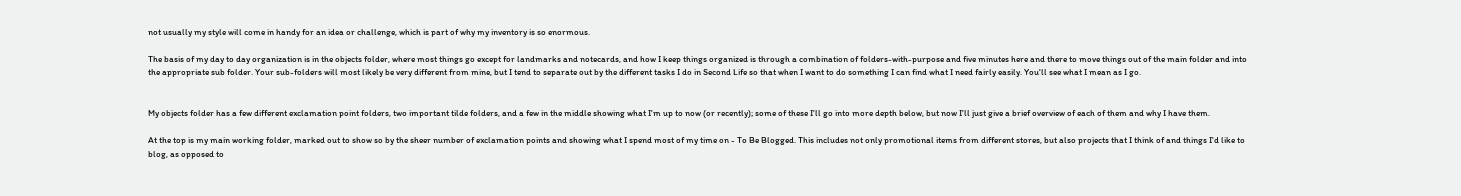not usually my style will come in handy for an idea or challenge, which is part of why my inventory is so enormous.

The basis of my day to day organization is in the objects folder, where most things go except for landmarks and notecards, and how I keep things organized is through a combination of folders-with-purpose and five minutes here and there to move things out of the main folder and into the appropriate sub folder. Your sub-folders will most likely be very different from mine, but I tend to separate out by the different tasks I do in Second Life so that when I want to do something I can find what I need fairly easily. You'll see what I mean as I go.


My objects folder has a few different exclamation point folders, two important tilde folders, and a few in the middle showing what I'm up to now (or recently); some of these I'll go into more depth below, but now I'll just give a brief overview of each of them and why I have them.

At the top is my main working folder, marked out to show so by the sheer number of exclamation points and showing what I spend most of my time on - To Be Blogged. This includes not only promotional items from different stores, but also projects that I think of and things I'd like to blog, as opposed to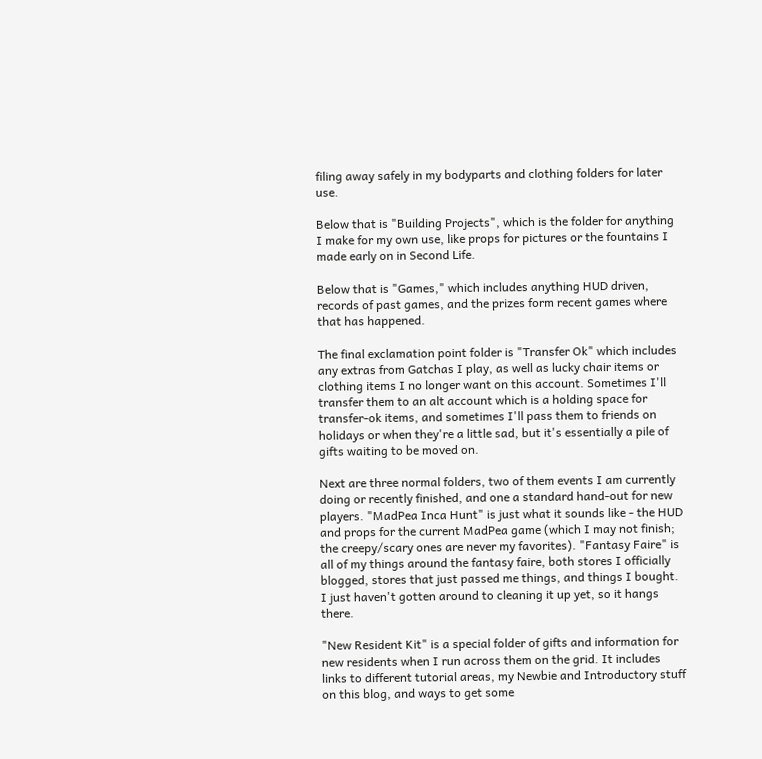filing away safely in my bodyparts and clothing folders for later use.

Below that is "Building Projects", which is the folder for anything I make for my own use, like props for pictures or the fountains I made early on in Second Life.

Below that is "Games," which includes anything HUD driven, records of past games, and the prizes form recent games where that has happened.

The final exclamation point folder is "Transfer Ok" which includes any extras from Gatchas I play, as well as lucky chair items or clothing items I no longer want on this account. Sometimes I'll transfer them to an alt account which is a holding space for transfer-ok items, and sometimes I'll pass them to friends on holidays or when they're a little sad, but it's essentially a pile of gifts waiting to be moved on.

Next are three normal folders, two of them events I am currently doing or recently finished, and one a standard hand-out for new players. "MadPea Inca Hunt" is just what it sounds like - the HUD and props for the current MadPea game (which I may not finish; the creepy/scary ones are never my favorites). "Fantasy Faire" is all of my things around the fantasy faire, both stores I officially blogged, stores that just passed me things, and things I bought. I just haven't gotten around to cleaning it up yet, so it hangs there.

"New Resident Kit" is a special folder of gifts and information for new residents when I run across them on the grid. It includes links to different tutorial areas, my Newbie and Introductory stuff on this blog, and ways to get some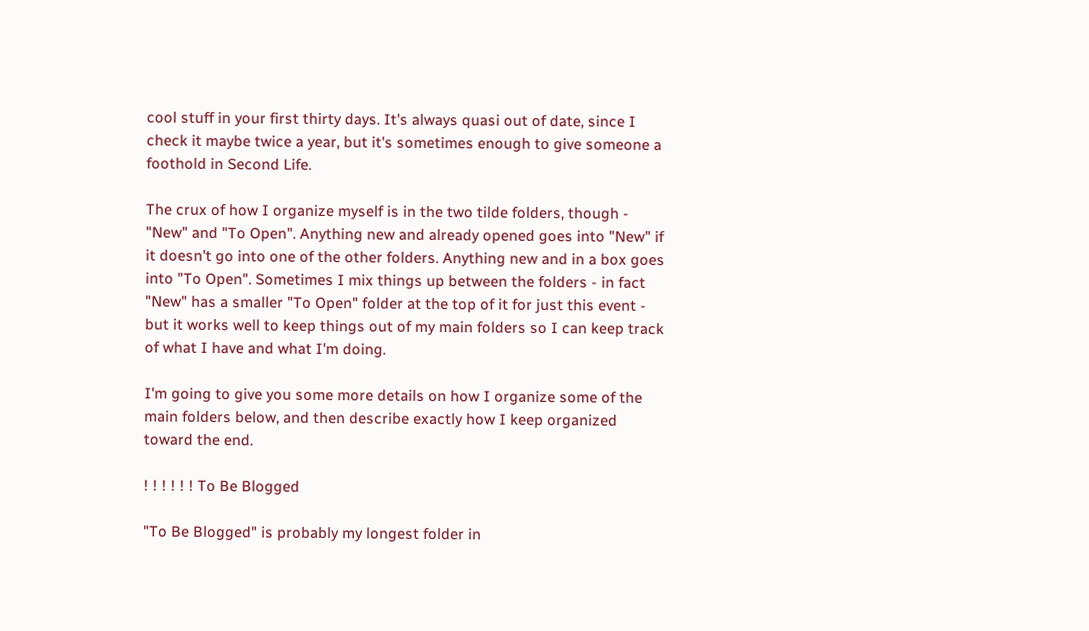cool stuff in your first thirty days. It's always quasi out of date, since I check it maybe twice a year, but it's sometimes enough to give someone a foothold in Second Life.

The crux of how I organize myself is in the two tilde folders, though - "New" and "To Open". Anything new and already opened goes into "New" if it doesn't go into one of the other folders. Anything new and in a box goes into "To Open". Sometimes I mix things up between the folders - in fact "New" has a smaller "To Open" folder at the top of it for just this event - but it works well to keep things out of my main folders so I can keep track of what I have and what I'm doing.

I'm going to give you some more details on how I organize some of the main folders below, and then describe exactly how I keep organized toward the end.

! ! ! ! ! ! To Be Blogged

"To Be Blogged" is probably my longest folder in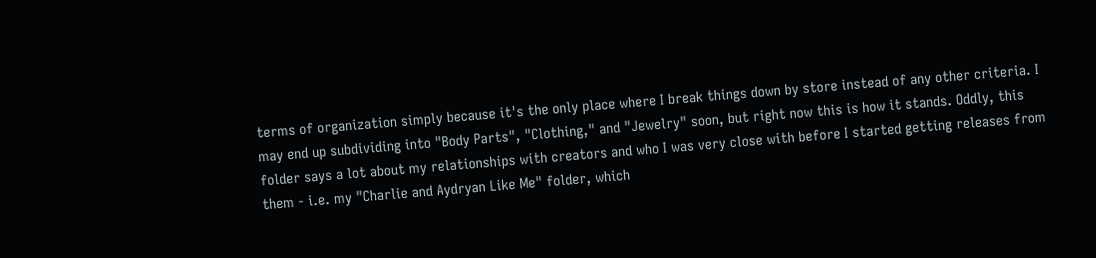terms of organization simply because it's the only place where I break things down by store instead of any other criteria. I may end up subdividing into "Body Parts", "Clothing," and "Jewelry" soon, but right now this is how it stands. Oddly, this folder says a lot about my relationships with creators and who I was very close with before I started getting releases from them - i.e. my "Charlie and Aydryan Like Me" folder, which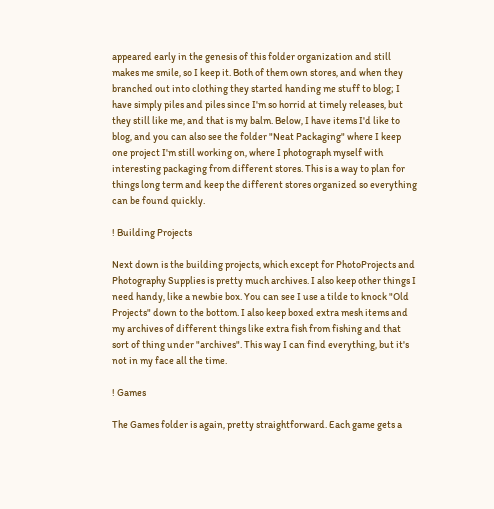appeared early in the genesis of this folder organization and still makes me smile, so I keep it. Both of them own stores, and when they branched out into clothing they started handing me stuff to blog; I have simply piles and piles since I'm so horrid at timely releases, but they still like me, and that is my balm. Below, I have items I'd like to blog, and you can also see the folder "Neat Packaging" where I keep one project I'm still working on, where I photograph myself with interesting packaging from different stores. This is a way to plan for things long term and keep the different stores organized so everything can be found quickly.

! Building Projects

Next down is the building projects, which except for PhotoProjects and Photography Supplies is pretty much archives. I also keep other things I need handy, like a newbie box. You can see I use a tilde to knock "Old Projects" down to the bottom. I also keep boxed extra mesh items and my archives of different things like extra fish from fishing and that sort of thing under "archives". This way I can find everything, but it's not in my face all the time.

! Games

The Games folder is again, pretty straightforward. Each game gets a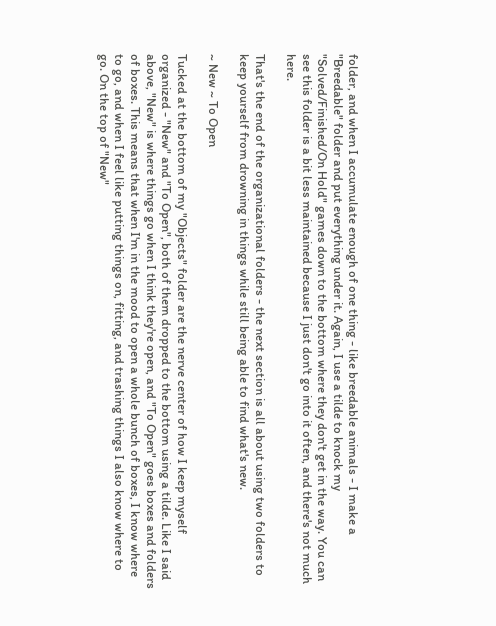folder, and when I accumulate enough of one thing - like breedable animals - I make a "Breedable" folder and put everything under it. Again, I use a tilde to knock my "Solved/Finished/On Hold" games down to the bottom where they don't get in the way. You can see this folder is a bit less maintained because I just don't go into it often, and there's not much here.

That's the end of the organizational folders - the next section is all about using two folders to keep yourself from drowning in things while still being able to find what's new.

~ New ~ To Open

Tucked at the bottom of my "Objects" folder are the nerve center of how I keep myself organized - "New" and "To Open", both of them dropped to the bottom using a tilde. Like I said above, "New" is where things go when I think they're open, and "To Open" goes boxes and folders of boxes. This means that when I'm in the mood to open a whole bunch of boxes, I know where to go, and when I feel like putting things on, fitting, and trashing things I also know where to go. On the top of "New"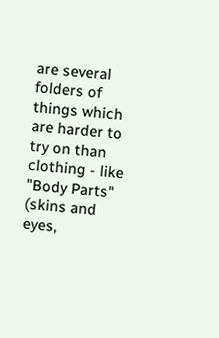are several folders of things which are harder to try on than clothing - like "Body Parts" (skins and eyes,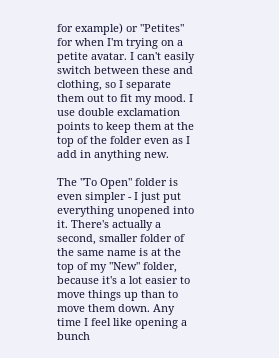for example) or "Petites" for when I'm trying on a petite avatar. I can't easily switch between these and clothing, so I separate them out to fit my mood. I use double exclamation points to keep them at the top of the folder even as I add in anything new.

The "To Open" folder is even simpler - I just put everything unopened into it. There's actually a second, smaller folder of the same name is at the top of my "New" folder, because it's a lot easier to move things up than to move them down. Any time I feel like opening a bunch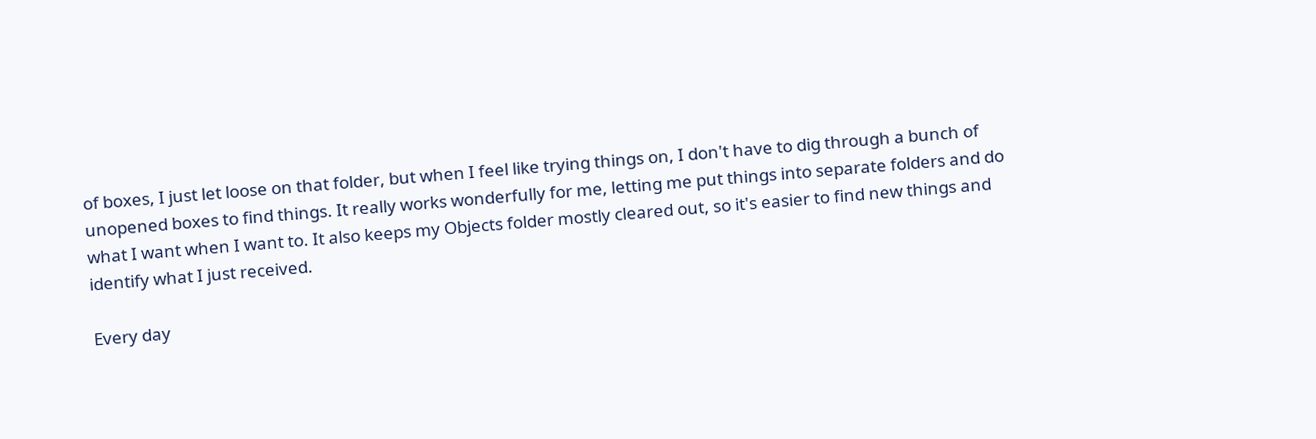of boxes, I just let loose on that folder, but when I feel like trying things on, I don't have to dig through a bunch of unopened boxes to find things. It really works wonderfully for me, letting me put things into separate folders and do what I want when I want to. It also keeps my Objects folder mostly cleared out, so it's easier to find new things and identify what I just received.

Every day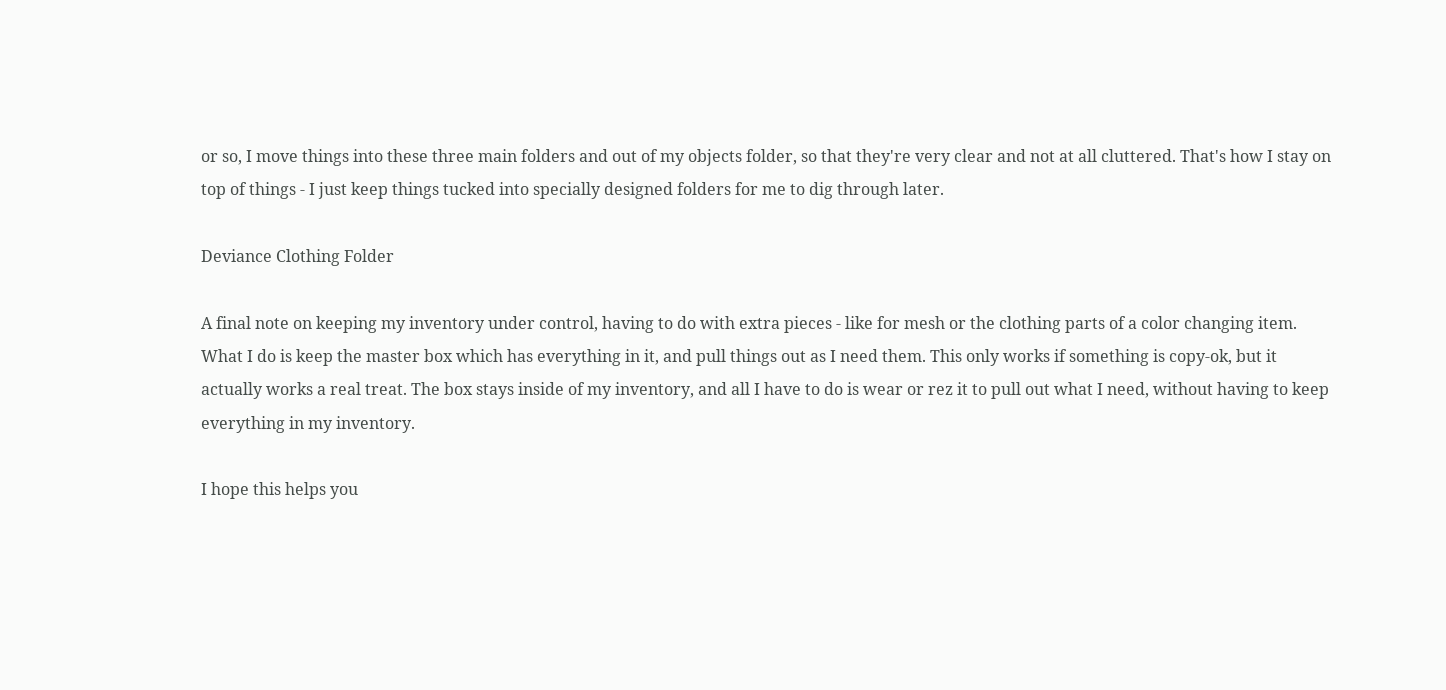or so, I move things into these three main folders and out of my objects folder, so that they're very clear and not at all cluttered. That's how I stay on top of things - I just keep things tucked into specially designed folders for me to dig through later.

Deviance Clothing Folder

A final note on keeping my inventory under control, having to do with extra pieces - like for mesh or the clothing parts of a color changing item. What I do is keep the master box which has everything in it, and pull things out as I need them. This only works if something is copy-ok, but it actually works a real treat. The box stays inside of my inventory, and all I have to do is wear or rez it to pull out what I need, without having to keep everything in my inventory.

I hope this helps you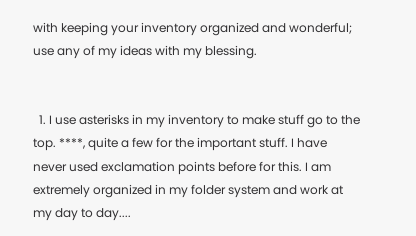with keeping your inventory organized and wonderful; use any of my ideas with my blessing.


  1. I use asterisks in my inventory to make stuff go to the top. ****, quite a few for the important stuff. I have never used exclamation points before for this. I am extremely organized in my folder system and work at my day to day....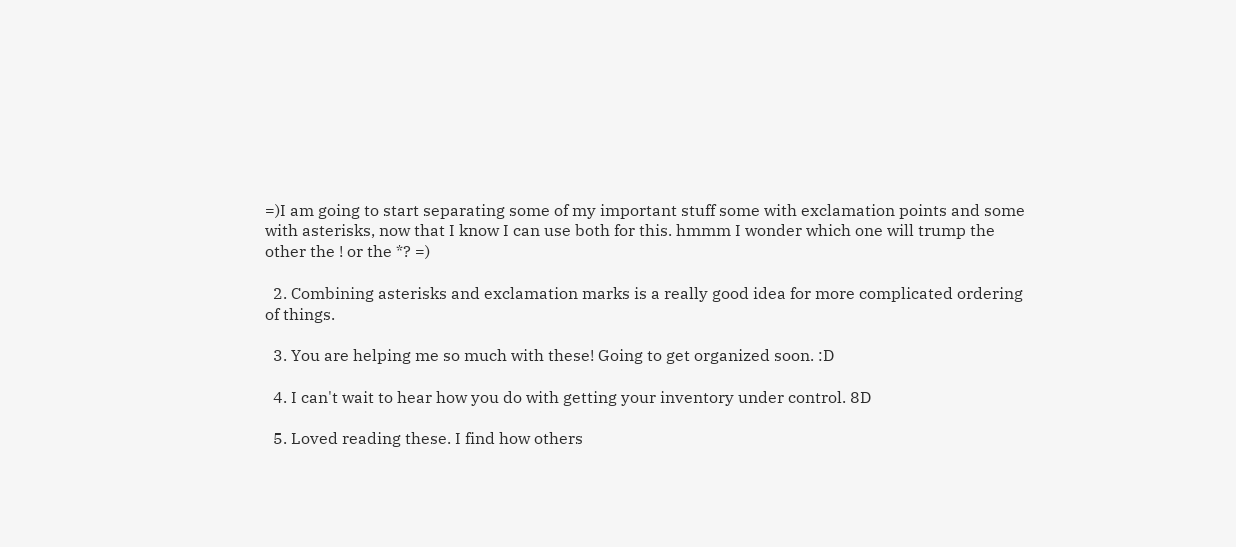=)I am going to start separating some of my important stuff some with exclamation points and some with asterisks, now that I know I can use both for this. hmmm I wonder which one will trump the other the ! or the *? =)

  2. Combining asterisks and exclamation marks is a really good idea for more complicated ordering of things.

  3. You are helping me so much with these! Going to get organized soon. :D

  4. I can't wait to hear how you do with getting your inventory under control. 8D

  5. Loved reading these. I find how others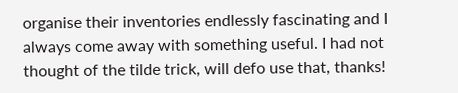organise their inventories endlessly fascinating and I always come away with something useful. I had not thought of the tilde trick, will defo use that, thanks!